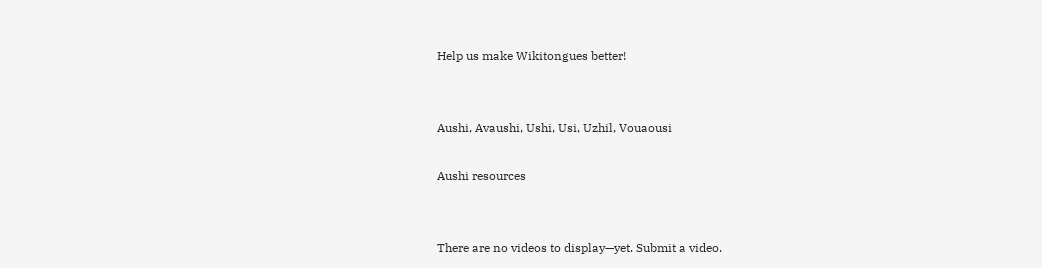Help us make Wikitongues better!


Aushi, Avaushi, Ushi, Usi, Uzhil, Vouaousi

Aushi resources


There are no videos to display—yet. Submit a video.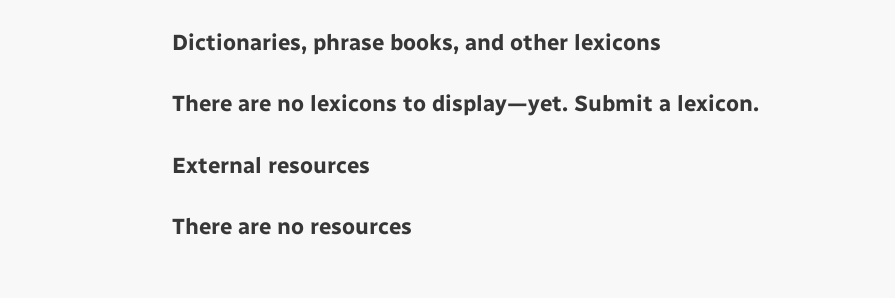Dictionaries, phrase books, and other lexicons

There are no lexicons to display—yet. Submit a lexicon.

External resources

There are no resources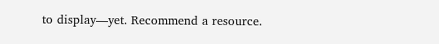to display—yet. Recommend a resource.